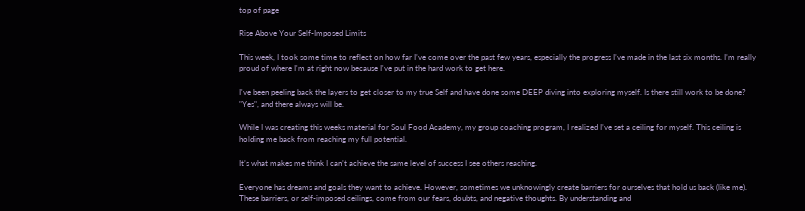top of page

Rise Above Your Self-Imposed Limits

This week, I took some time to reflect on how far I’ve come over the past few years, especially the progress I’ve made in the last six months. I’m really proud of where I'm at right now because I've put in the hard work to get here.

I've been peeling back the layers to get closer to my true Self and have done some DEEP diving into exploring myself. Is there still work to be done? "Yes", and there always will be.

While I was creating this weeks material for Soul Food Academy, my group coaching program, I realized I’ve set a ceiling for myself. This ceiling is holding me back from reaching my full potential.

It’s what makes me think I can’t achieve the same level of success I see others reaching.

Everyone has dreams and goals they want to achieve. However, sometimes we unknowingly create barriers for ourselves that hold us back (like me). These barriers, or self-imposed ceilings, come from our fears, doubts, and negative thoughts. By understanding and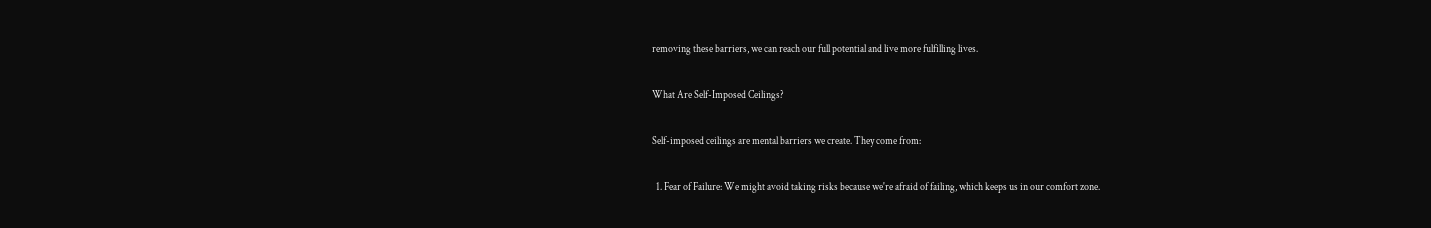removing these barriers, we can reach our full potential and live more fulfilling lives.

What Are Self-Imposed Ceilings?

Self-imposed ceilings are mental barriers we create. They come from:

  1. Fear of Failure: We might avoid taking risks because we're afraid of failing, which keeps us in our comfort zone.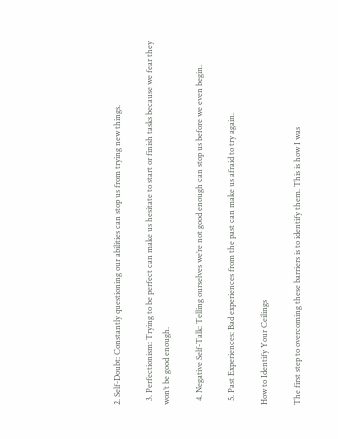2. Self-Doubt: Constantly questioning our abilities can stop us from trying new things.

  3. Perfectionism: Trying to be perfect can make us hesitate to start or finish tasks because we fear they won’t be good enough.

  4. Negative Self-Talk: Telling ourselves we’re not good enough can stop us before we even begin.

  5. Past Experiences: Bad experiences from the past can make us afraid to try again.

How to Identify Your Ceilings

The first step to overcoming these barriers is to identify them. This is how I was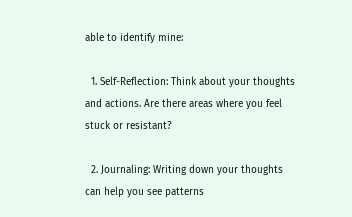able to identify mine:

  1. Self-Reflection: Think about your thoughts and actions. Are there areas where you feel stuck or resistant?

  2. Journaling: Writing down your thoughts can help you see patterns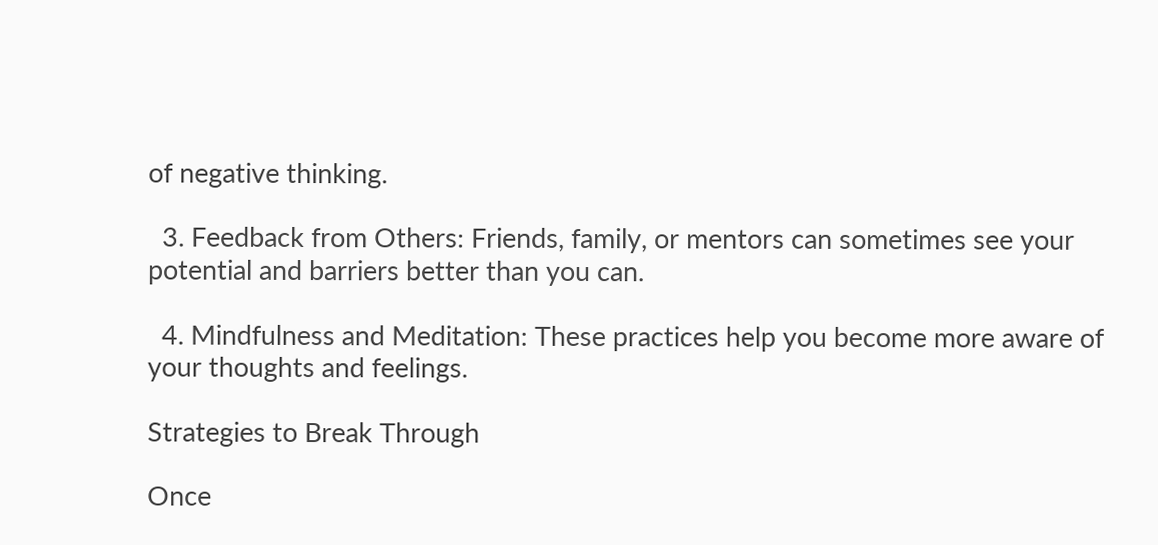of negative thinking.

  3. Feedback from Others: Friends, family, or mentors can sometimes see your potential and barriers better than you can.

  4. Mindfulness and Meditation: These practices help you become more aware of your thoughts and feelings.

Strategies to Break Through

Once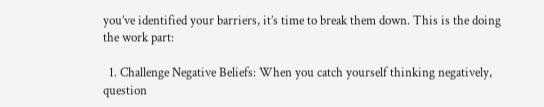you’ve identified your barriers, it’s time to break them down. This is the doing the work part:

  1. Challenge Negative Beliefs: When you catch yourself thinking negatively, question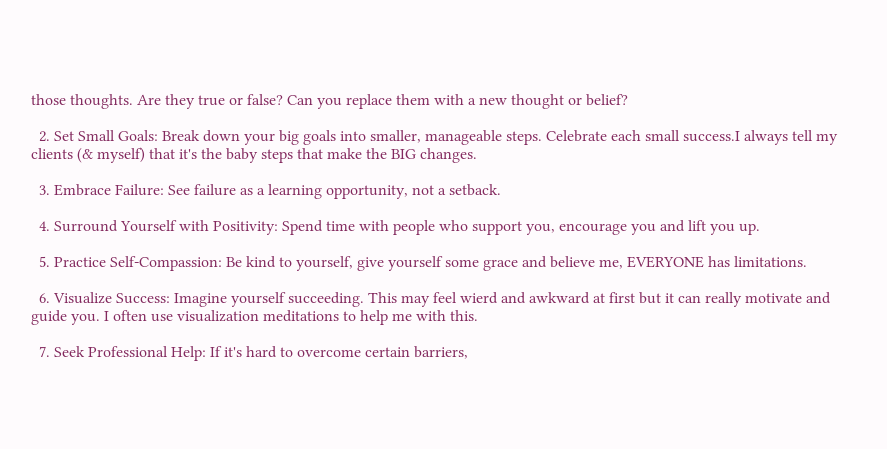those thoughts. Are they true or false? Can you replace them with a new thought or belief?

  2. Set Small Goals: Break down your big goals into smaller, manageable steps. Celebrate each small success.I always tell my clients (& myself) that it's the baby steps that make the BIG changes.

  3. Embrace Failure: See failure as a learning opportunity, not a setback.

  4. Surround Yourself with Positivity: Spend time with people who support you, encourage you and lift you up.

  5. Practice Self-Compassion: Be kind to yourself, give yourself some grace and believe me, EVERYONE has limitations.

  6. Visualize Success: Imagine yourself succeeding. This may feel wierd and awkward at first but it can really motivate and guide you. I often use visualization meditations to help me with this.

  7. Seek Professional Help: If it's hard to overcome certain barriers,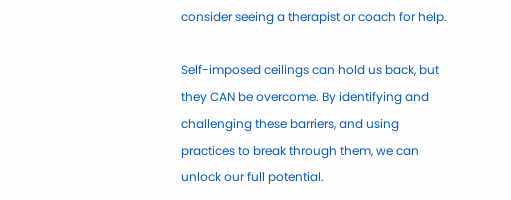consider seeing a therapist or coach for help.

Self-imposed ceilings can hold us back, but they CAN be overcome. By identifying and challenging these barriers, and using practices to break through them, we can unlock our full potential.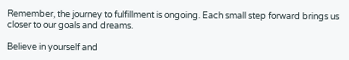Remember, the journey to fulfillment is ongoing. Each small step forward brings us closer to our goals and dreams.

Believe in yourself and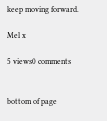keep moving forward.

Mel x

5 views0 comments


bottom of page